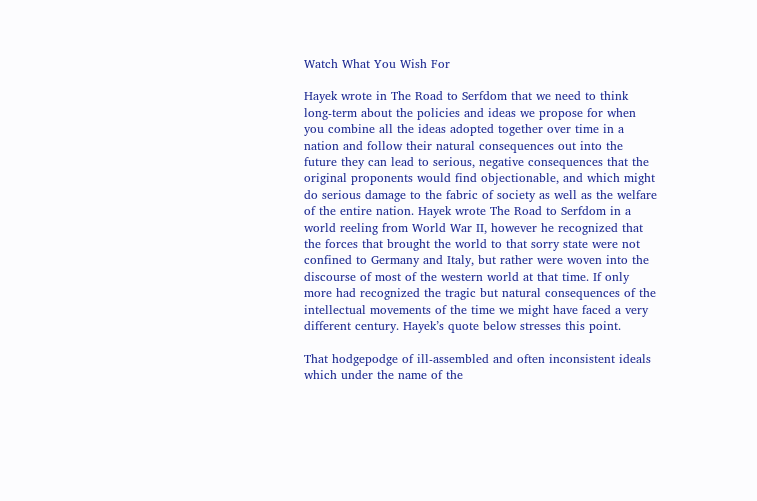Watch What You Wish For

Hayek wrote in The Road to Serfdom that we need to think long-term about the policies and ideas we propose for when you combine all the ideas adopted together over time in a nation and follow their natural consequences out into the future they can lead to serious, negative consequences that the original proponents would find objectionable, and which might do serious damage to the fabric of society as well as the welfare of the entire nation. Hayek wrote The Road to Serfdom in a world reeling from World War II, however he recognized that the forces that brought the world to that sorry state were not confined to Germany and Italy, but rather were woven into the discourse of most of the western world at that time. If only more had recognized the tragic but natural consequences of the intellectual movements of the time we might have faced a very different century. Hayek’s quote below stresses this point.

That hodgepodge of ill-assembled and often inconsistent ideals which under the name of the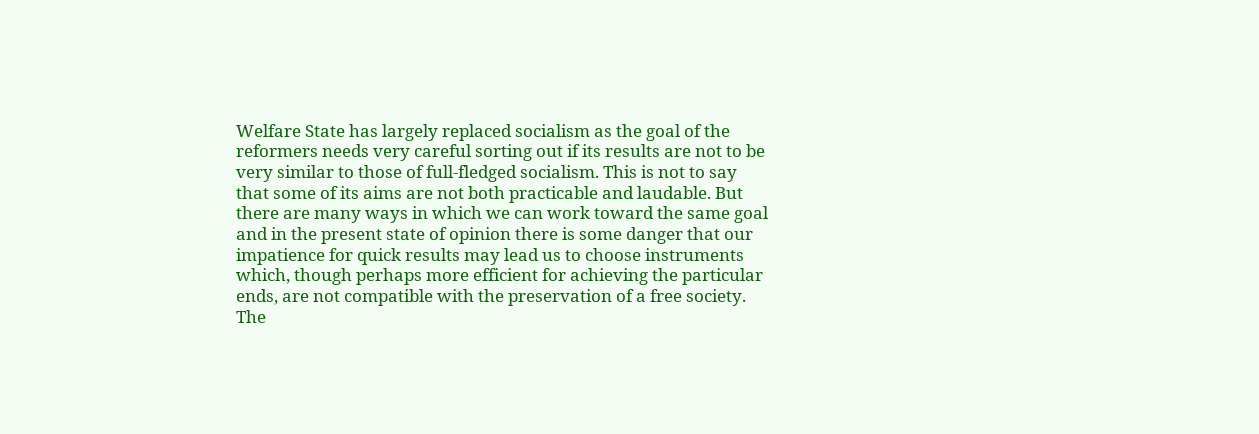Welfare State has largely replaced socialism as the goal of the reformers needs very careful sorting out if its results are not to be very similar to those of full-fledged socialism. This is not to say that some of its aims are not both practicable and laudable. But there are many ways in which we can work toward the same goal and in the present state of opinion there is some danger that our impatience for quick results may lead us to choose instruments which, though perhaps more efficient for achieving the particular ends, are not compatible with the preservation of a free society. The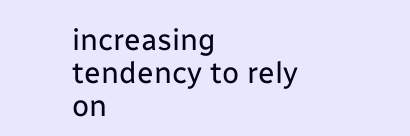increasing tendency to rely on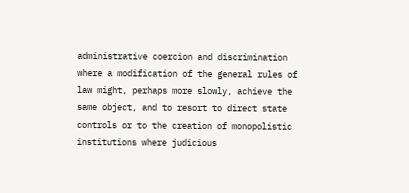administrative coercion and discrimination where a modification of the general rules of law might, perhaps more slowly, achieve the same object, and to resort to direct state controls or to the creation of monopolistic institutions where judicious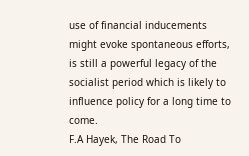use of financial inducements might evoke spontaneous efforts, is still a powerful legacy of the socialist period which is likely to influence policy for a long time to come.
F.A Hayek, The Road To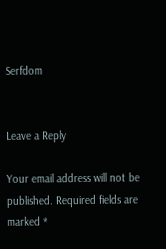Serfdom


Leave a Reply

Your email address will not be published. Required fields are marked *